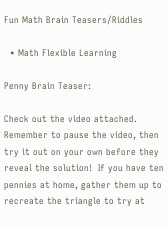Fun Math Brain Teasers/Riddles

  • Math Flexible Learning

Penny Brain Teaser:

Check out the video attached.  Remember to pause the video, then try it out on your own before they reveal the solution!  If you have ten pennies at home, gather them up to recreate the triangle to try at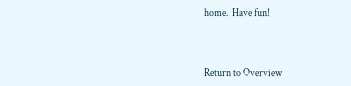home.  Have fun!



Return to Overview